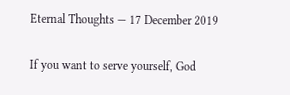Eternal Thoughts — 17 December 2019

If you want to serve yourself, God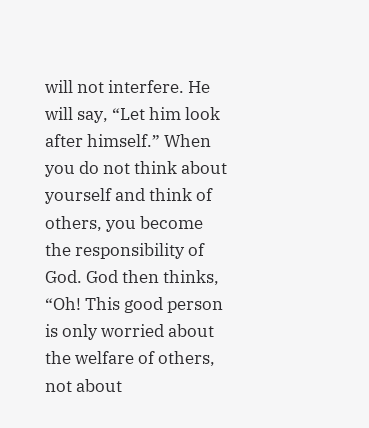will not interfere. He will say, “Let him look after himself.” When you do not think about yourself and think of others, you become the responsibility of God. God then thinks, “Oh! This good person is only worried about the welfare of others, not about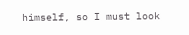himself, so I must look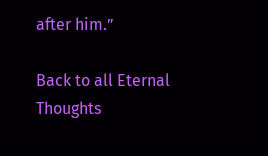after him.”

Back to all Eternal Thoughts